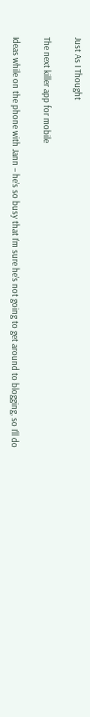Just As I Thought

The next killer app for mobile

Ideas while on the phone with Jann – he’s so busy that I’m sure he’s not going to get around to blogging, so I’ll do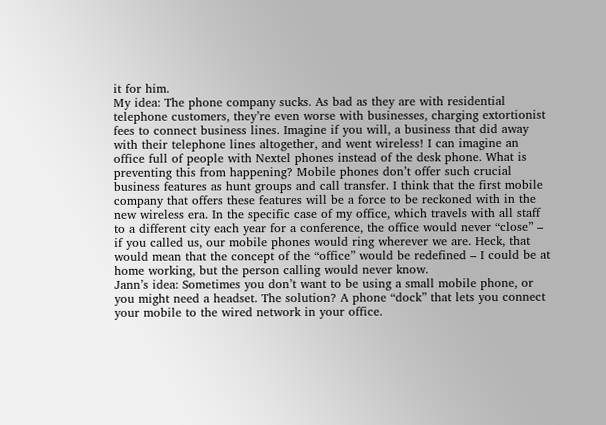it for him.
My idea: The phone company sucks. As bad as they are with residential telephone customers, they’re even worse with businesses, charging extortionist fees to connect business lines. Imagine if you will, a business that did away with their telephone lines altogether, and went wireless! I can imagine an office full of people with Nextel phones instead of the desk phone. What is preventing this from happening? Mobile phones don’t offer such crucial business features as hunt groups and call transfer. I think that the first mobile company that offers these features will be a force to be reckoned with in the new wireless era. In the specific case of my office, which travels with all staff to a different city each year for a conference, the office would never “close” – if you called us, our mobile phones would ring wherever we are. Heck, that would mean that the concept of the “office” would be redefined – I could be at home working, but the person calling would never know.
Jann’s idea: Sometimes you don’t want to be using a small mobile phone, or you might need a headset. The solution? A phone “dock” that lets you connect your mobile to the wired network in your office.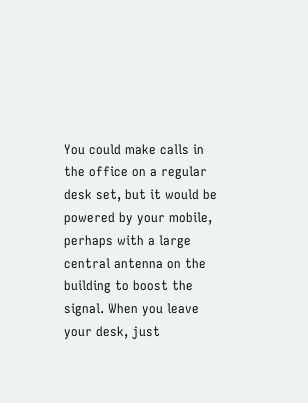You could make calls in the office on a regular desk set, but it would be powered by your mobile, perhaps with a large central antenna on the building to boost the signal. When you leave your desk, just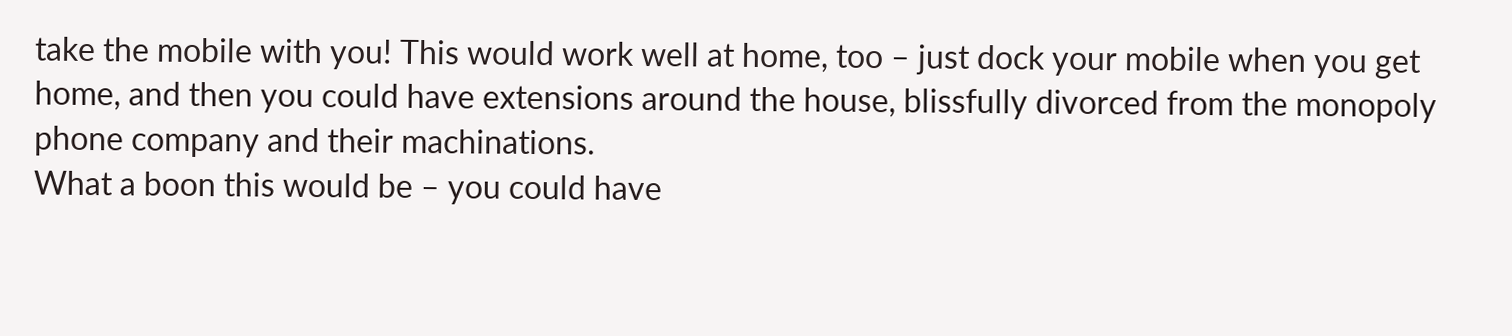take the mobile with you! This would work well at home, too – just dock your mobile when you get home, and then you could have extensions around the house, blissfully divorced from the monopoly phone company and their machinations.
What a boon this would be – you could have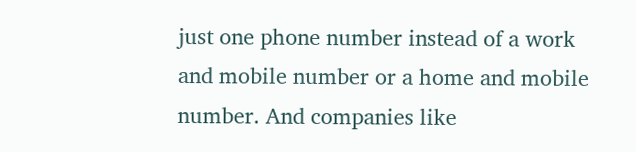just one phone number instead of a work and mobile number or a home and mobile number. And companies like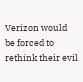Verizon would be forced to rethink their evil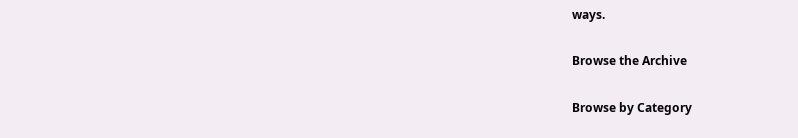ways.

Browse the Archive

Browse by Category